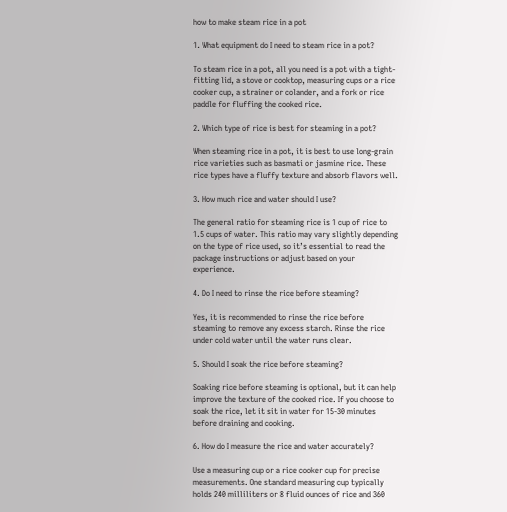how to make steam rice in a pot

1. What equipment do I need to steam rice in a pot?

To steam rice in a pot, all you need is a pot with a tight-fitting lid, a stove or cooktop, measuring cups or a rice cooker cup, a strainer or colander, and a fork or rice paddle for fluffing the cooked rice.

2. Which type of rice is best for steaming in a pot?

When steaming rice in a pot, it is best to use long-grain rice varieties such as basmati or jasmine rice. These rice types have a fluffy texture and absorb flavors well.

3. How much rice and water should I use?

The general ratio for steaming rice is 1 cup of rice to 1.5 cups of water. This ratio may vary slightly depending on the type of rice used, so it’s essential to read the package instructions or adjust based on your experience.

4. Do I need to rinse the rice before steaming?

Yes, it is recommended to rinse the rice before steaming to remove any excess starch. Rinse the rice under cold water until the water runs clear.

5. Should I soak the rice before steaming?

Soaking rice before steaming is optional, but it can help improve the texture of the cooked rice. If you choose to soak the rice, let it sit in water for 15-30 minutes before draining and cooking.

6. How do I measure the rice and water accurately?

Use a measuring cup or a rice cooker cup for precise measurements. One standard measuring cup typically holds 240 milliliters or 8 fluid ounces of rice and 360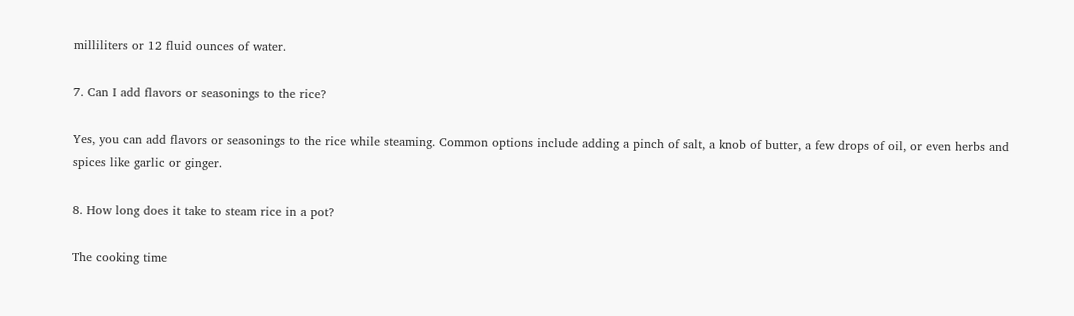milliliters or 12 fluid ounces of water.

7. Can I add flavors or seasonings to the rice?

Yes, you can add flavors or seasonings to the rice while steaming. Common options include adding a pinch of salt, a knob of butter, a few drops of oil, or even herbs and spices like garlic or ginger.

8. How long does it take to steam rice in a pot?

The cooking time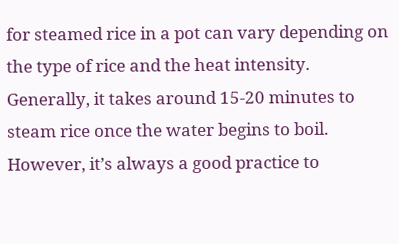for steamed rice in a pot can vary depending on the type of rice and the heat intensity. Generally, it takes around 15-20 minutes to steam rice once the water begins to boil. However, it’s always a good practice to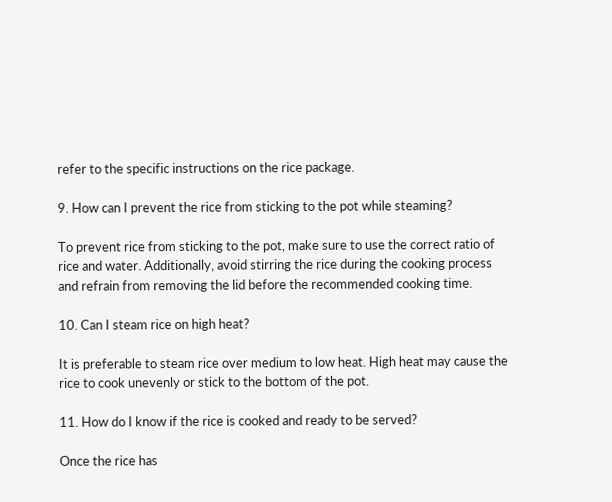refer to the specific instructions on the rice package.

9. How can I prevent the rice from sticking to the pot while steaming?

To prevent rice from sticking to the pot, make sure to use the correct ratio of rice and water. Additionally, avoid stirring the rice during the cooking process and refrain from removing the lid before the recommended cooking time.

10. Can I steam rice on high heat?

It is preferable to steam rice over medium to low heat. High heat may cause the rice to cook unevenly or stick to the bottom of the pot.

11. How do I know if the rice is cooked and ready to be served?

Once the rice has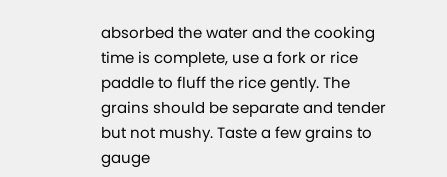absorbed the water and the cooking time is complete, use a fork or rice paddle to fluff the rice gently. The grains should be separate and tender but not mushy. Taste a few grains to gauge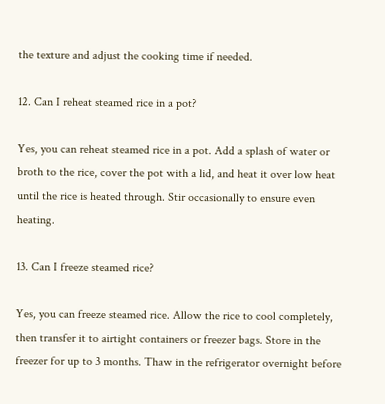the texture and adjust the cooking time if needed.

12. Can I reheat steamed rice in a pot?

Yes, you can reheat steamed rice in a pot. Add a splash of water or broth to the rice, cover the pot with a lid, and heat it over low heat until the rice is heated through. Stir occasionally to ensure even heating.

13. Can I freeze steamed rice?

Yes, you can freeze steamed rice. Allow the rice to cool completely, then transfer it to airtight containers or freezer bags. Store in the freezer for up to 3 months. Thaw in the refrigerator overnight before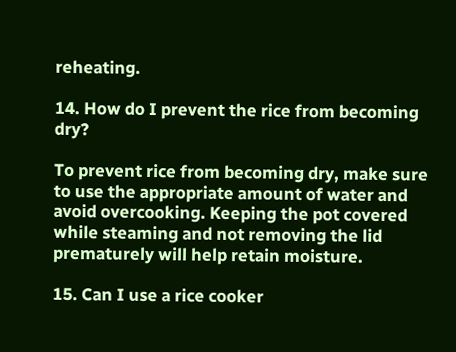reheating.

14. How do I prevent the rice from becoming dry?

To prevent rice from becoming dry, make sure to use the appropriate amount of water and avoid overcooking. Keeping the pot covered while steaming and not removing the lid prematurely will help retain moisture.

15. Can I use a rice cooker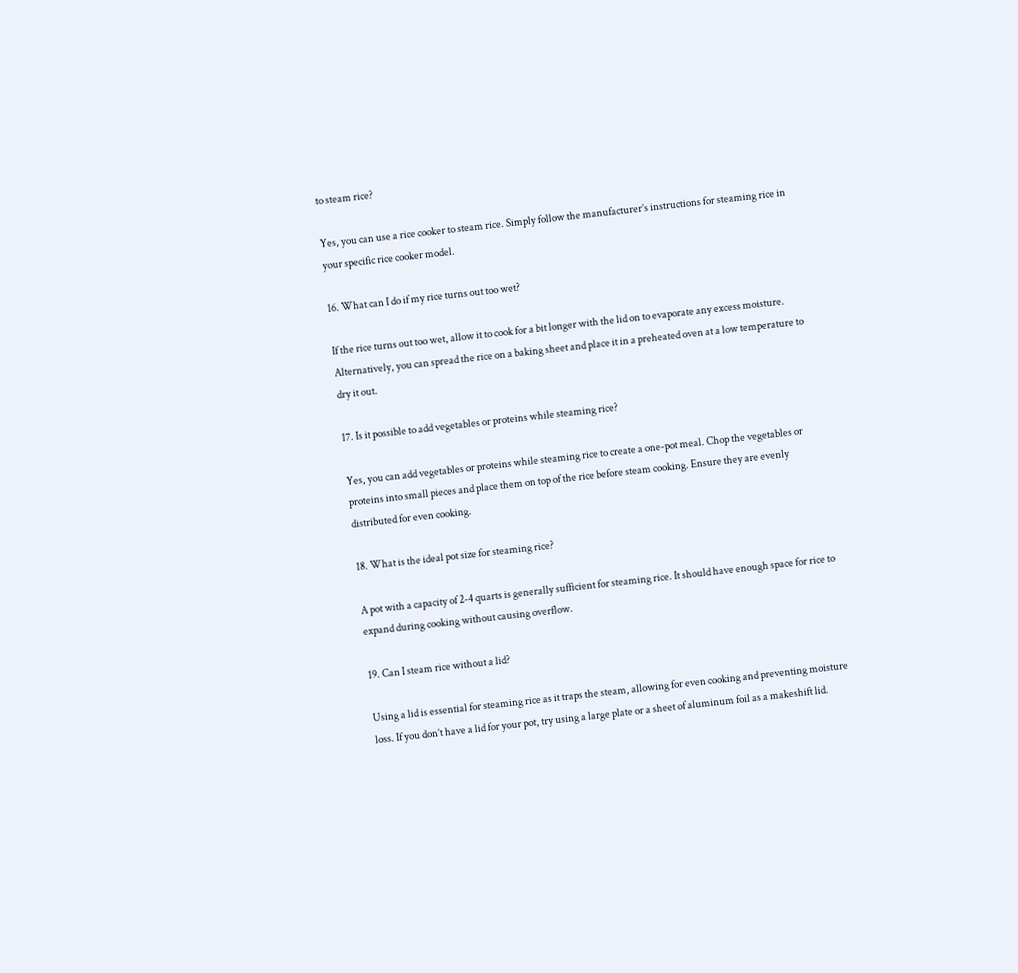to steam rice?

Yes, you can use a rice cooker to steam rice. Simply follow the manufacturer’s instructions for steaming rice in your specific rice cooker model.

16. What can I do if my rice turns out too wet?

If the rice turns out too wet, allow it to cook for a bit longer with the lid on to evaporate any excess moisture. Alternatively, you can spread the rice on a baking sheet and place it in a preheated oven at a low temperature to dry it out.

17. Is it possible to add vegetables or proteins while steaming rice?

Yes, you can add vegetables or proteins while steaming rice to create a one-pot meal. Chop the vegetables or proteins into small pieces and place them on top of the rice before steam cooking. Ensure they are evenly distributed for even cooking.

18. What is the ideal pot size for steaming rice?

A pot with a capacity of 2-4 quarts is generally sufficient for steaming rice. It should have enough space for rice to expand during cooking without causing overflow.

19. Can I steam rice without a lid?

Using a lid is essential for steaming rice as it traps the steam, allowing for even cooking and preventing moisture loss. If you don’t have a lid for your pot, try using a large plate or a sheet of aluminum foil as a makeshift lid.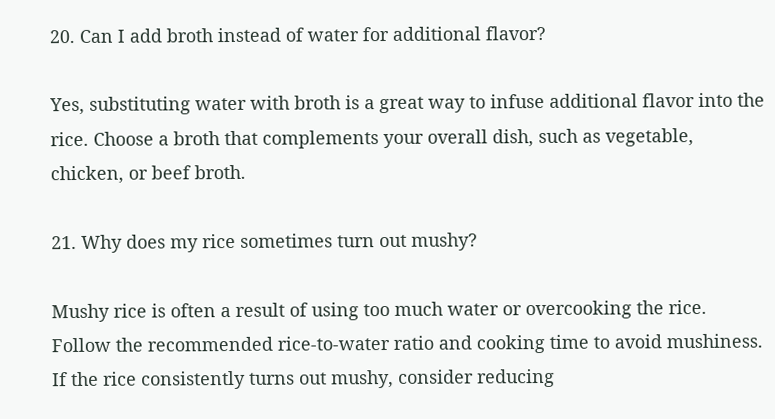20. Can I add broth instead of water for additional flavor?

Yes, substituting water with broth is a great way to infuse additional flavor into the rice. Choose a broth that complements your overall dish, such as vegetable, chicken, or beef broth.

21. Why does my rice sometimes turn out mushy?

Mushy rice is often a result of using too much water or overcooking the rice. Follow the recommended rice-to-water ratio and cooking time to avoid mushiness. If the rice consistently turns out mushy, consider reducing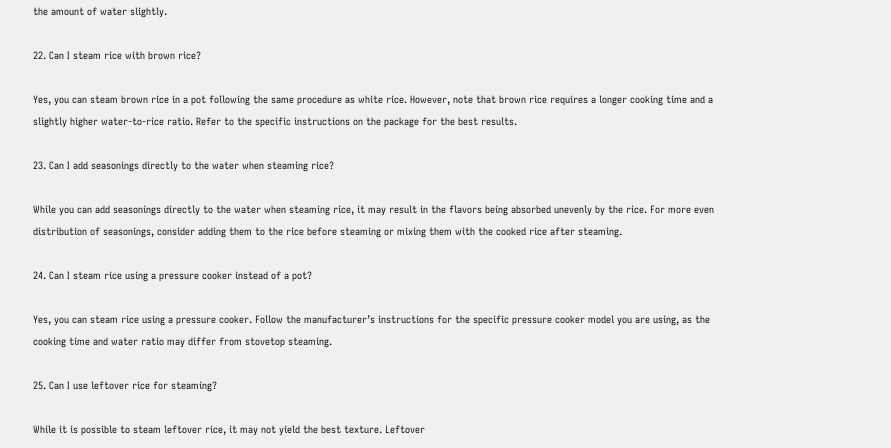the amount of water slightly.

22. Can I steam rice with brown rice?

Yes, you can steam brown rice in a pot following the same procedure as white rice. However, note that brown rice requires a longer cooking time and a slightly higher water-to-rice ratio. Refer to the specific instructions on the package for the best results.

23. Can I add seasonings directly to the water when steaming rice?

While you can add seasonings directly to the water when steaming rice, it may result in the flavors being absorbed unevenly by the rice. For more even distribution of seasonings, consider adding them to the rice before steaming or mixing them with the cooked rice after steaming.

24. Can I steam rice using a pressure cooker instead of a pot?

Yes, you can steam rice using a pressure cooker. Follow the manufacturer’s instructions for the specific pressure cooker model you are using, as the cooking time and water ratio may differ from stovetop steaming.

25. Can I use leftover rice for steaming?

While it is possible to steam leftover rice, it may not yield the best texture. Leftover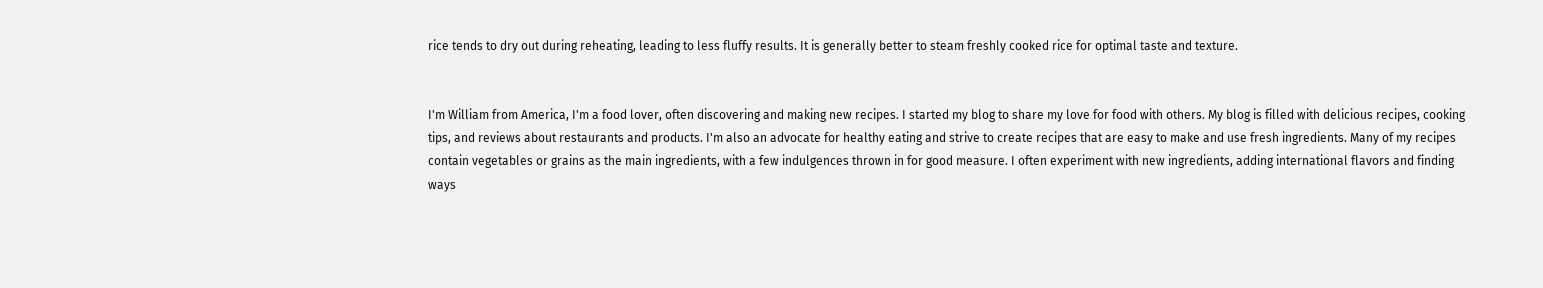rice tends to dry out during reheating, leading to less fluffy results. It is generally better to steam freshly cooked rice for optimal taste and texture.


I'm William from America, I'm a food lover, often discovering and making new recipes. I started my blog to share my love for food with others. My blog is filled with delicious recipes, cooking tips, and reviews about restaurants and products. I'm also an advocate for healthy eating and strive to create recipes that are easy to make and use fresh ingredients. Many of my recipes contain vegetables or grains as the main ingredients, with a few indulgences thrown in for good measure. I often experiment with new ingredients, adding international flavors and finding ways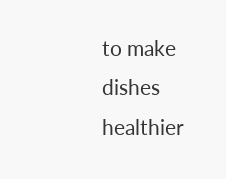to make dishes healthier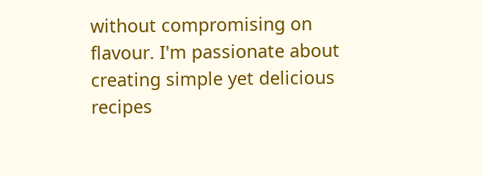without compromising on flavour. I'm passionate about creating simple yet delicious recipes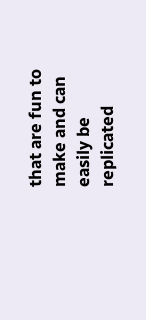that are fun to make and can easily be replicated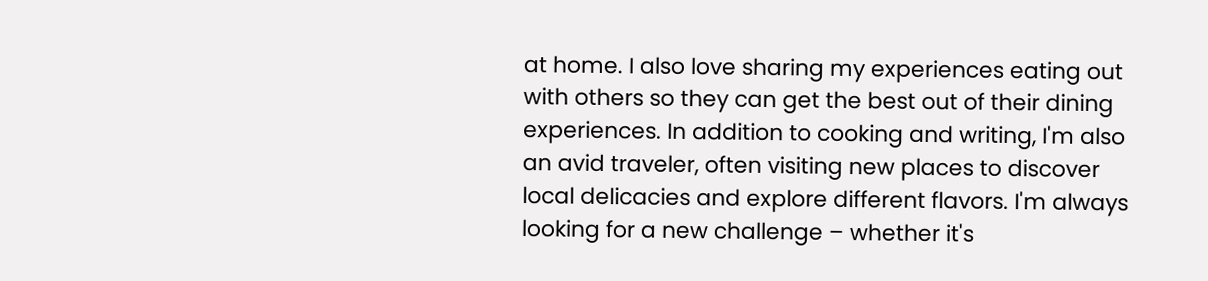at home. I also love sharing my experiences eating out with others so they can get the best out of their dining experiences. In addition to cooking and writing, I'm also an avid traveler, often visiting new places to discover local delicacies and explore different flavors. I'm always looking for a new challenge – whether it's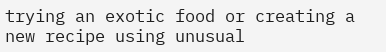trying an exotic food or creating a new recipe using unusual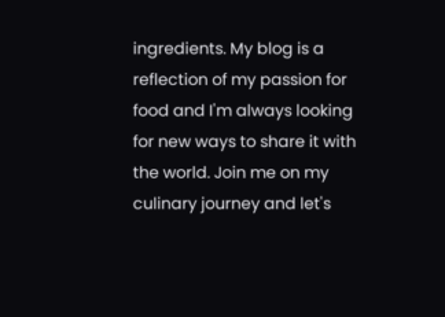ingredients. My blog is a reflection of my passion for food and I'm always looking for new ways to share it with the world. Join me on my culinary journey and let's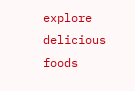explore delicious foods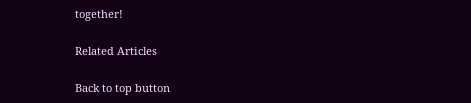together!

Related Articles

Back to top button